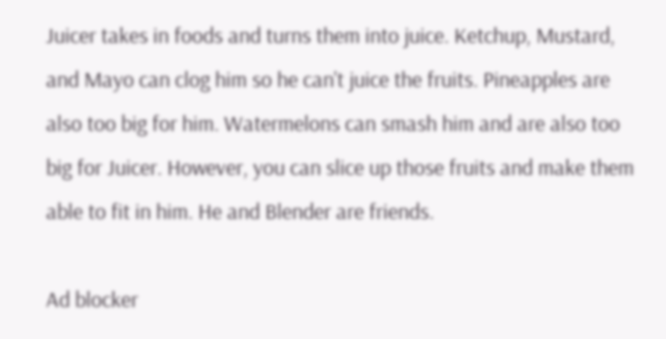Juicer takes in foods and turns them into juice. Ketchup, Mustard, and Mayo can clog him so he can't juice the fruits. Pineapples are also too big for him. Watermelons can smash him and are also too big for Juicer. However, you can slice up those fruits and make them able to fit in him. He and Blender are friends.

Ad blocker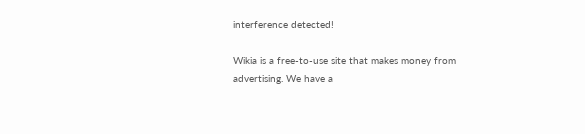interference detected!

Wikia is a free-to-use site that makes money from advertising. We have a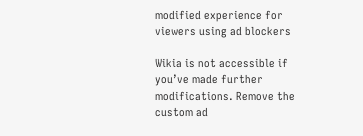modified experience for viewers using ad blockers

Wikia is not accessible if you’ve made further modifications. Remove the custom ad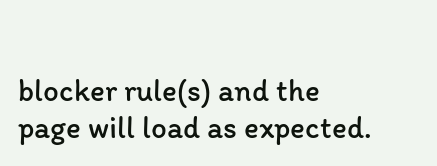blocker rule(s) and the page will load as expected.